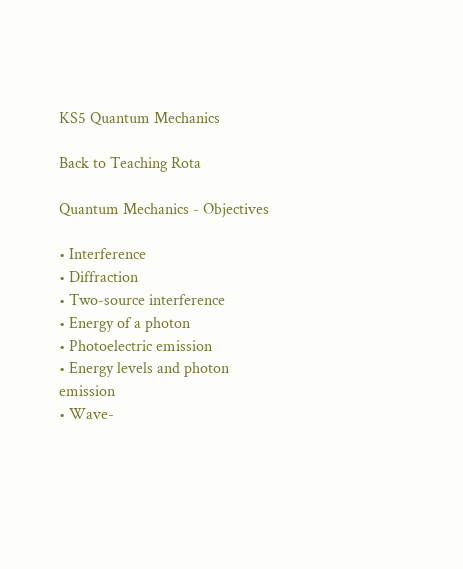KS5 Quantum Mechanics

Back to Teaching Rota

Quantum Mechanics - Objectives

• Interference
• Diffraction
• Two-source interference
• Energy of a photon
• Photoelectric emission
• Energy levels and photon emission
• Wave-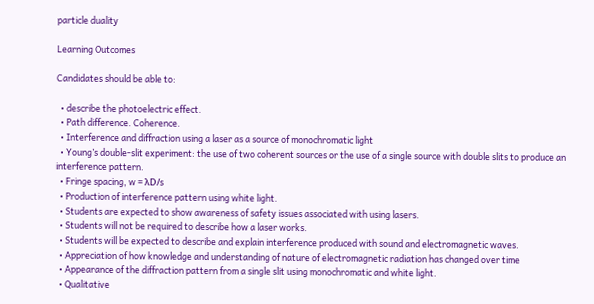particle duality

Learning Outcomes

Candidates should be able to:

  • describe the photoelectric effect.
  • Path difference. Coherence.
  • Interference and diffraction using a laser as a source of monochromatic light
  • Young’s double-slit experiment: the use of two coherent sources or the use of a single source with double slits to produce an interference pattern.
  • Fringe spacing, w = λD/s
  • Production of interference pattern using white light.
  • Students are expected to show awareness of safety issues associated with using lasers.
  • Students will not be required to describe how a laser works.
  • Students will be expected to describe and explain interference produced with sound and electromagnetic waves.
  • Appreciation of how knowledge and understanding of nature of electromagnetic radiation has changed over time
  • Appearance of the diffraction pattern from a single slit using monochromatic and white light.
  • Qualitative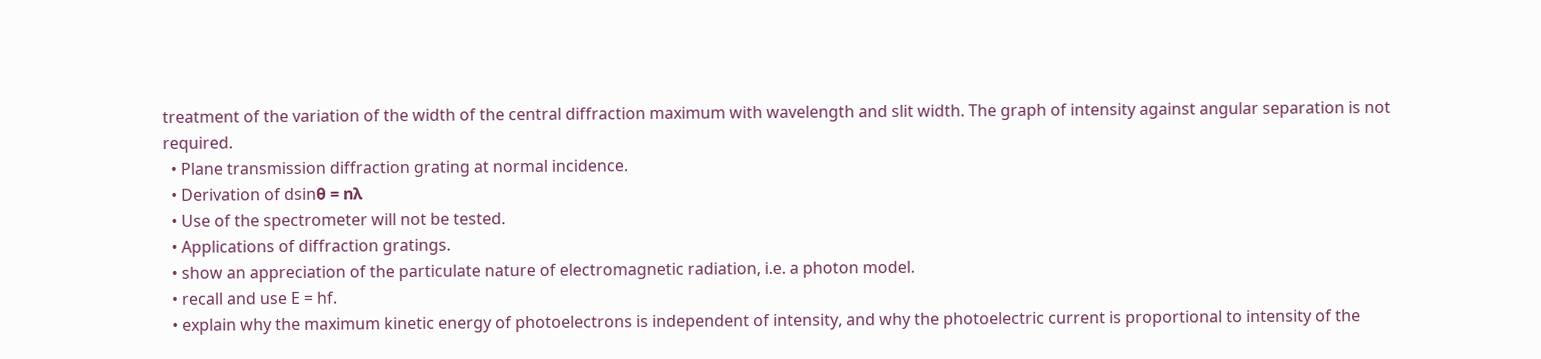treatment of the variation of the width of the central diffraction maximum with wavelength and slit width. The graph of intensity against angular separation is not required.
  • Plane transmission diffraction grating at normal incidence.
  • Derivation of dsinθ = nλ
  • Use of the spectrometer will not be tested.
  • Applications of diffraction gratings.
  • show an appreciation of the particulate nature of electromagnetic radiation, i.e. a photon model.
  • recall and use E = hf.
  • explain why the maximum kinetic energy of photoelectrons is independent of intensity, and why the photoelectric current is proportional to intensity of the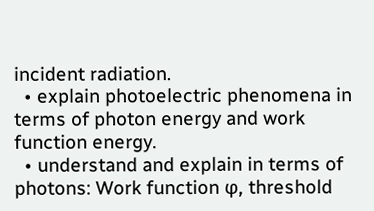incident radiation.
  • explain photoelectric phenomena in terms of photon energy and work function energy.
  • understand and explain in terms of photons: Work function φ, threshold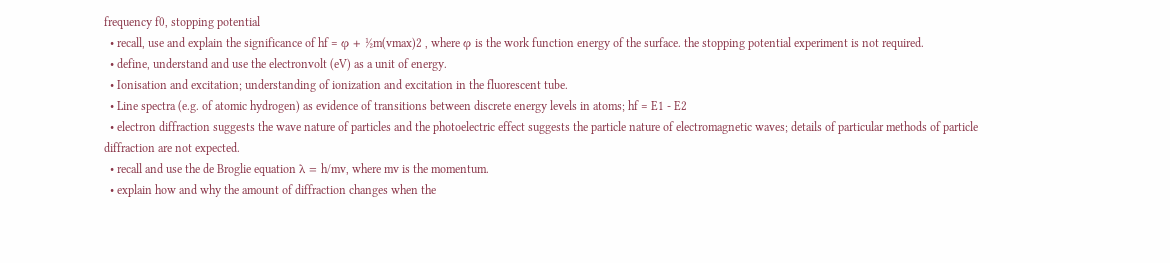frequency f0, stopping potential
  • recall, use and explain the significance of hf = φ + ½m(vmax)2 , where φ is the work function energy of the surface. the stopping potential experiment is not required.
  • define, understand and use the electronvolt (eV) as a unit of energy.
  • Ionisation and excitation; understanding of ionization and excitation in the fluorescent tube.
  • Line spectra (e.g. of atomic hydrogen) as evidence of transitions between discrete energy levels in atoms; hf = E1 - E2
  • electron diffraction suggests the wave nature of particles and the photoelectric effect suggests the particle nature of electromagnetic waves; details of particular methods of particle diffraction are not expected.
  • recall and use the de Broglie equation λ = h/mv, where mv is the momentum.
  • explain how and why the amount of diffraction changes when the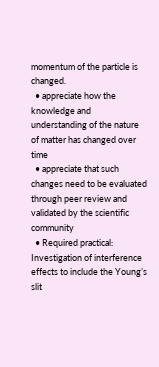momentum of the particle is changed.
  • appreciate how the knowledge and understanding of the nature of matter has changed over time
  • appreciate that such changes need to be evaluated through peer review and validated by the scientific community
  • Required practical: Investigation of interference effects to include the Young’s slit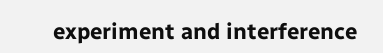experiment and interference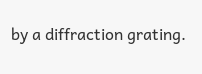by a diffraction grating.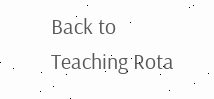Back to Teaching Rota